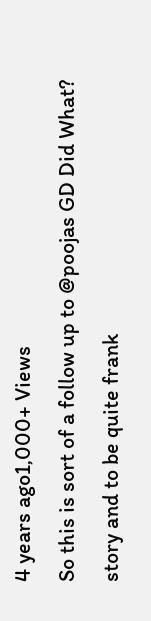4 years ago1,000+ Views
So this is sort of a follow up to @poojas GD Did What? story and to be quite frank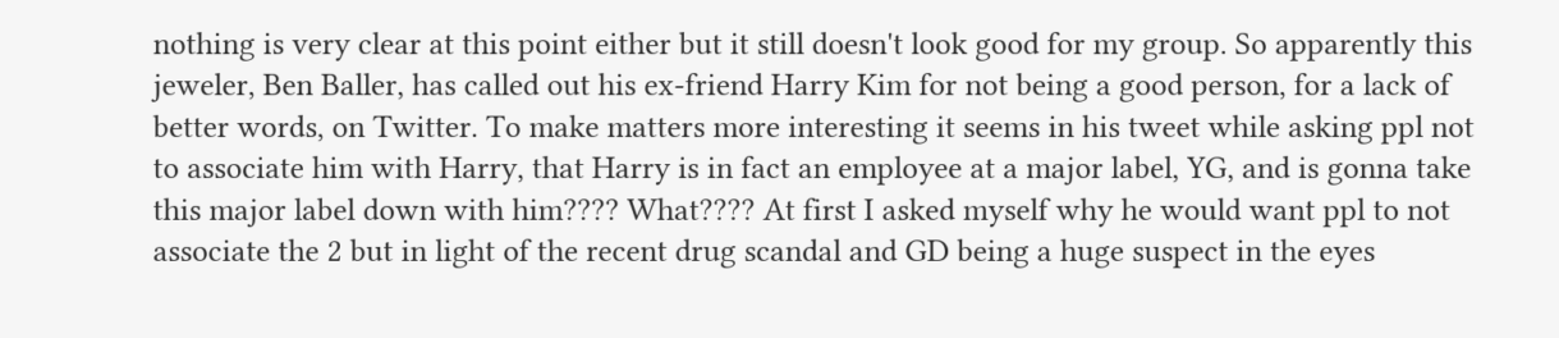nothing is very clear at this point either but it still doesn't look good for my group. So apparently this jeweler, Ben Baller, has called out his ex-friend Harry Kim for not being a good person, for a lack of better words, on Twitter. To make matters more interesting it seems in his tweet while asking ppl not to associate him with Harry, that Harry is in fact an employee at a major label, YG, and is gonna take this major label down with him???? What???? At first I asked myself why he would want ppl to not associate the 2 but in light of the recent drug scandal and GD being a huge suspect in the eyes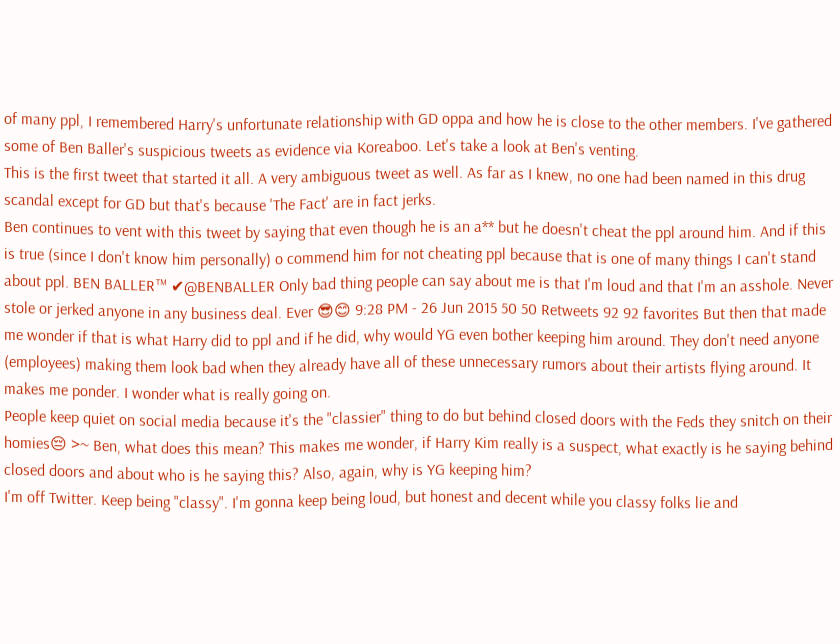of many ppl, I remembered Harry's unfortunate relationship with GD oppa and how he is close to the other members. I've gathered some of Ben Baller's suspicious tweets as evidence via Koreaboo. Let's take a look at Ben's venting.
This is the first tweet that started it all. A very ambiguous tweet as well. As far as I knew, no one had been named in this drug scandal except for GD but that's because 'The Fact' are in fact jerks.
Ben continues to vent with this tweet by saying that even though he is an a** but he doesn't cheat the ppl around him. And if this is true (since I don't know him personally) o commend him for not cheating ppl because that is one of many things I can't stand about ppl. BEN BALLER™ ✔@BENBALLER Only bad thing people can say about me is that I'm loud and that I'm an asshole. Never stole or jerked anyone in any business deal. Ever 😎😊 9:28 PM - 26 Jun 2015 50 50 Retweets 92 92 favorites But then that made me wonder if that is what Harry did to ppl and if he did, why would YG even bother keeping him around. They don't need anyone (employees) making them look bad when they already have all of these unnecessary rumors about their artists flying around. It makes me ponder. I wonder what is really going on.
People keep quiet on social media because it's the "classier" thing to do but behind closed doors with the Feds they snitch on their homies😔 >~ Ben, what does this mean? This makes me wonder, if Harry Kim really is a suspect, what exactly is he saying behind closed doors and about who is he saying this? Also, again, why is YG keeping him?
I'm off Twitter. Keep being "classy". I'm gonna keep being loud, but honest and decent while you classy folks lie and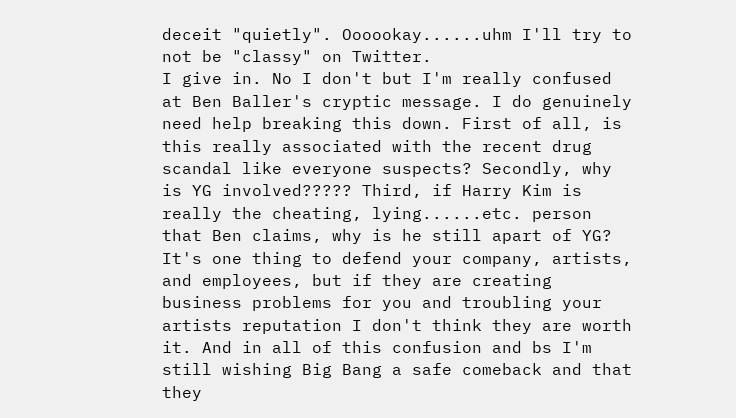deceit "quietly". Oooookay......uhm I'll try to not be "classy" on Twitter.
I give in. No I don't but I'm really confused at Ben Baller's cryptic message. I do genuinely need help breaking this down. First of all, is this really associated with the recent drug scandal like everyone suspects? Secondly, why is YG involved????? Third, if Harry Kim is really the cheating, lying......etc. person that Ben claims, why is he still apart of YG? It's one thing to defend your company, artists, and employees, but if they are creating business problems for you and troubling your artists reputation I don't think they are worth it. And in all of this confusion and bs I'm still wishing Big Bang a safe comeback and that they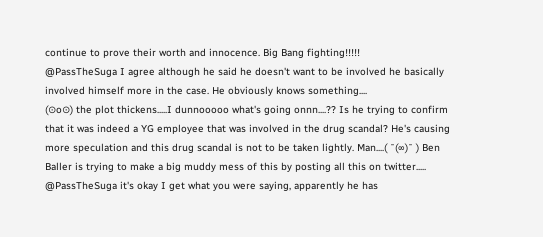continue to prove their worth and innocence. Big Bang fighting!!!!!
@PassTheSuga I agree although he said he doesn't want to be involved he basically involved himself more in the case. He obviously knows something....
(⊙o⊙) the plot thickens.....I dunnooooo what's going onnn....?? Is he trying to confirm that it was indeed a YG employee that was involved in the drug scandal? He's causing more speculation and this drug scandal is not to be taken lightly. Man....( ¯(∞)¯ ) Ben Baller is trying to make a big muddy mess of this by posting all this on twitter.....
@PassTheSuga it's okay I get what you were saying, apparently he has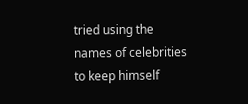tried using the names of celebrities to keep himself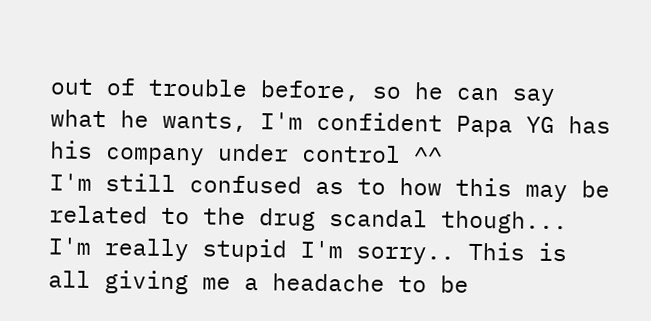out of trouble before, so he can say what he wants, I'm confident Papa YG has his company under control ^^
I'm still confused as to how this may be related to the drug scandal though... I'm really stupid I'm sorry.. This is all giving me a headache to be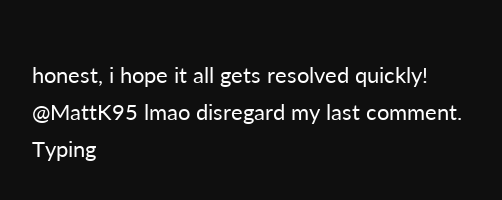honest, i hope it all gets resolved quickly!
@MattK95 lmao disregard my last comment. Typing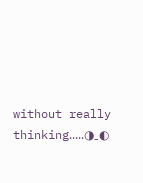without really thinking.....◑ˍ◐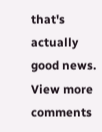that's actually good news.
View more comments